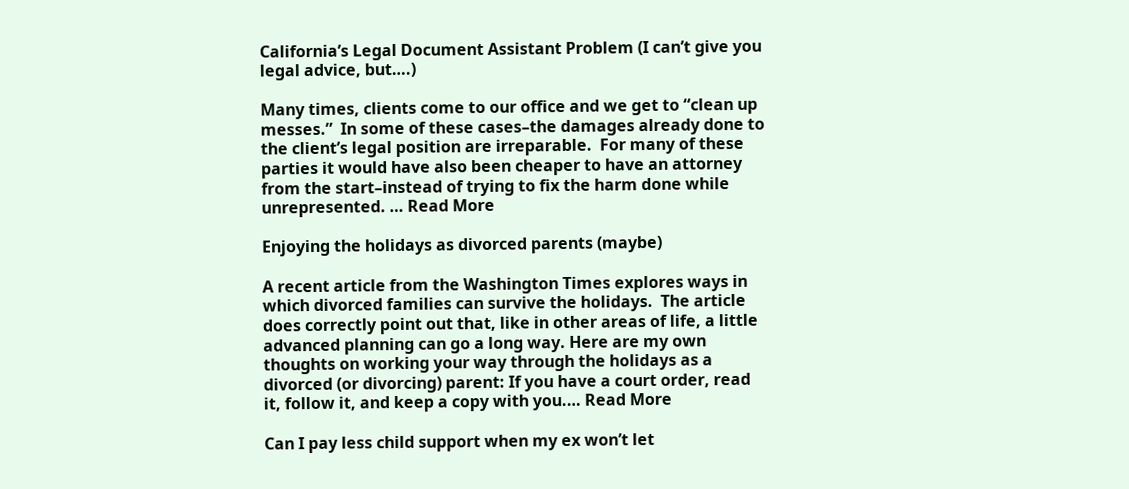California’s Legal Document Assistant Problem (I can’t give you legal advice, but….)

Many times, clients come to our office and we get to “clean up messes.”  In some of these cases–the damages already done to the client’s legal position are irreparable.  For many of these parties it would have also been cheaper to have an attorney from the start–instead of trying to fix the harm done while unrepresented. … Read More

Enjoying the holidays as divorced parents (maybe)

A recent article from the Washington Times explores ways in which divorced families can survive the holidays.  The article does correctly point out that, like in other areas of life, a little advanced planning can go a long way. Here are my own thoughts on working your way through the holidays as a divorced (or divorcing) parent: If you have a court order, read it, follow it, and keep a copy with you.… Read More

Can I pay less child support when my ex won’t let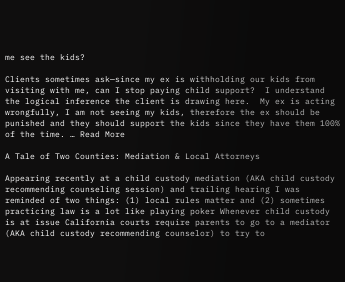me see the kids?

Clients sometimes ask—since my ex is withholding our kids from visiting with me, can I stop paying child support?  I understand the logical inference the client is drawing here.  My ex is acting wrongfully, I am not seeing my kids, therefore the ex should be punished and they should support the kids since they have them 100% of the time. … Read More

A Tale of Two Counties: Mediation & Local Attorneys

Appearing recently at a child custody mediation (AKA child custody recommending counseling session) and trailing hearing I was reminded of two things: (1) local rules matter and (2) sometimes practicing law is a lot like playing poker Whenever child custody is at issue California courts require parents to go to a mediator (AKA child custody recommending counselor) to try to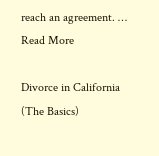reach an agreement. … Read More

Divorce in California (The Basics)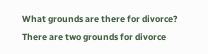What grounds are there for divorce? There are two grounds for divorce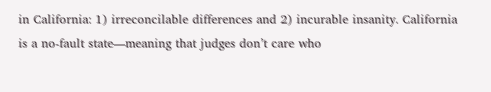in California: 1) irreconcilable differences and 2) incurable insanity. California is a no-fault state—meaning that judges don’t care who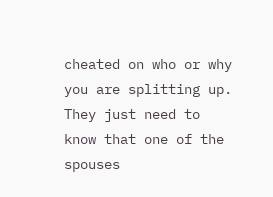cheated on who or why you are splitting up. They just need to know that one of the spouses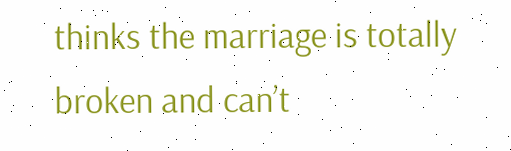thinks the marriage is totally broken and can’t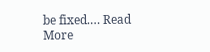be fixed.… Read More